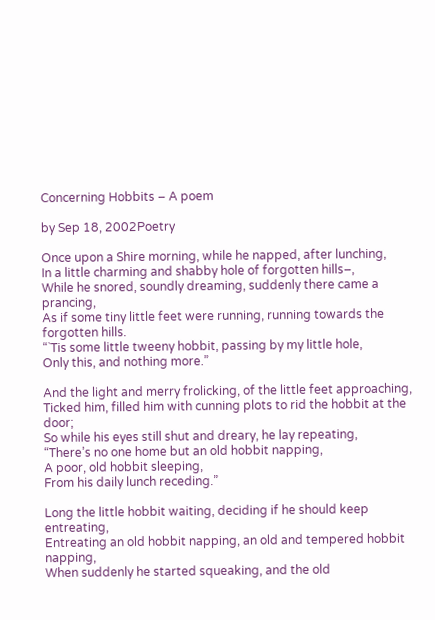Concerning Hobbits – A poem

by Sep 18, 2002Poetry

Once upon a Shire morning, while he napped, after lunching,
In a little charming and shabby hole of forgotten hills–,
While he snored, soundly dreaming, suddenly there came a prancing,
As if some tiny little feet were running, running towards the forgotten hills.
“`Tis some little tweeny hobbit, passing by my little hole,
Only this, and nothing more.”

And the light and merry frolicking, of the little feet approaching,
Ticked him, filled him with cunning plots to rid the hobbit at the door;
So while his eyes still shut and dreary, he lay repeating,
“There’s no one home but an old hobbit napping,
A poor, old hobbit sleeping,
From his daily lunch receding.”

Long the little hobbit waiting, deciding if he should keep entreating,
Entreating an old hobbit napping, an old and tempered hobbit napping,
When suddenly he started squeaking, and the old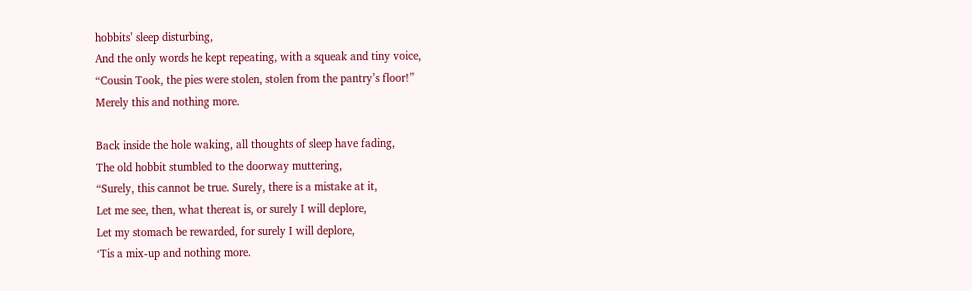hobbits’ sleep disturbing,
And the only words he kept repeating, with a squeak and tiny voice,
“Cousin Took, the pies were stolen, stolen from the pantry’s floor!”
Merely this and nothing more.

Back inside the hole waking, all thoughts of sleep have fading,
The old hobbit stumbled to the doorway muttering,
“Surely, this cannot be true. Surely, there is a mistake at it,
Let me see, then, what thereat is, or surely I will deplore,
Let my stomach be rewarded, for surely I will deplore,
‘Tis a mix-up and nothing more.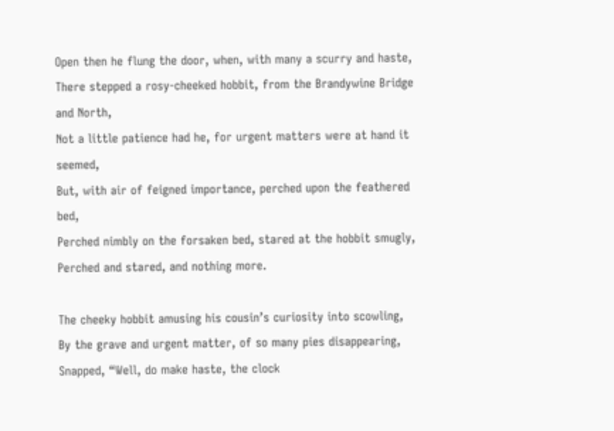Open then he flung the door, when, with many a scurry and haste,
There stepped a rosy-cheeked hobbit, from the Brandywine Bridge and North,
Not a little patience had he, for urgent matters were at hand it seemed,
But, with air of feigned importance, perched upon the feathered bed,
Perched nimbly on the forsaken bed, stared at the hobbit smugly,
Perched and stared, and nothing more.

The cheeky hobbit amusing his cousin’s curiosity into scowling,
By the grave and urgent matter, of so many pies disappearing,
Snapped, “Well, do make haste, the clock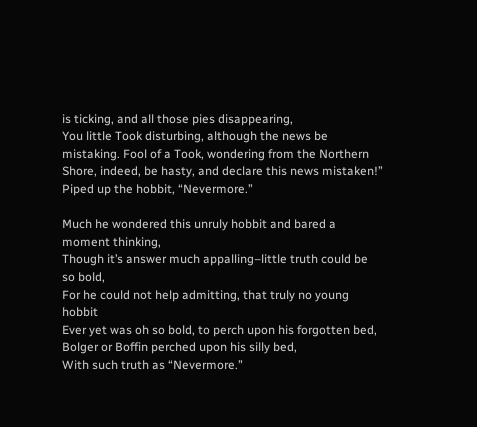is ticking, and all those pies disappearing,
You little Took disturbing, although the news be mistaking. Fool of a Took, wondering from the Northern Shore, indeed, be hasty, and declare this news mistaken!”
Piped up the hobbit, “Nevermore.”

Much he wondered this unruly hobbit and bared a moment thinking,
Though it’s answer much appalling–little truth could be so bold,
For he could not help admitting, that truly no young hobbit
Ever yet was oh so bold, to perch upon his forgotten bed,
Bolger or Boffin perched upon his silly bed,
With such truth as “Nevermore.”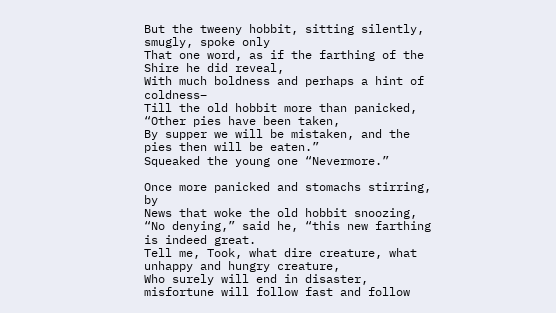But the tweeny hobbit, sitting silently, smugly, spoke only
That one word, as if the farthing of the Shire he did reveal,
With much boldness and perhaps a hint of coldness–
Till the old hobbit more than panicked, “Other pies have been taken,
By supper we will be mistaken, and the pies then will be eaten.”
Squeaked the young one “Nevermore.”

Once more panicked and stomachs stirring, by
News that woke the old hobbit snoozing,
“No denying,” said he, “this new farthing is indeed great.
Tell me, Took, what dire creature, what unhappy and hungry creature,
Who surely will end in disaster, misfortune will follow fast and follow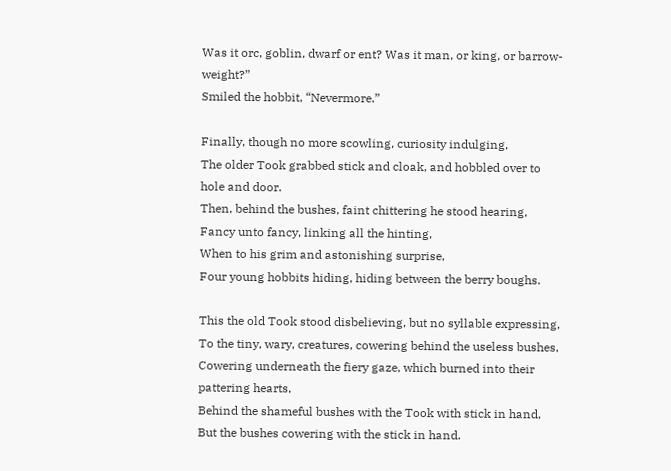Was it orc, goblin, dwarf or ent? Was it man, or king, or barrow-weight?”
Smiled the hobbit, “Nevermore.”

Finally, though no more scowling, curiosity indulging,
The older Took grabbed stick and cloak, and hobbled over to hole and door.
Then, behind the bushes, faint chittering he stood hearing,
Fancy unto fancy, linking all the hinting,
When to his grim and astonishing surprise,
Four young hobbits hiding, hiding between the berry boughs.

This the old Took stood disbelieving, but no syllable expressing,
To the tiny, wary, creatures, cowering behind the useless bushes,
Cowering underneath the fiery gaze, which burned into their pattering hearts,
Behind the shameful bushes with the Took with stick in hand,
But the bushes cowering with the stick in hand.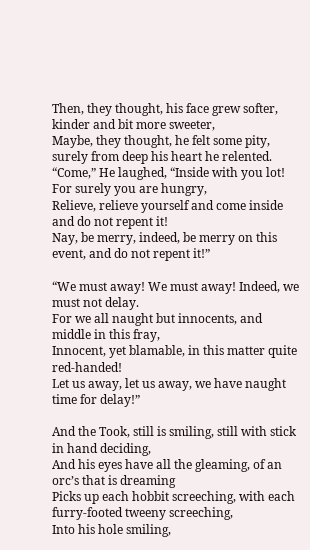Then, they thought, his face grew softer, kinder and bit more sweeter,
Maybe, they thought, he felt some pity, surely from deep his heart he relented.
“Come,” He laughed, “Inside with you lot! For surely you are hungry,
Relieve, relieve yourself and come inside and do not repent it!
Nay, be merry, indeed, be merry on this event, and do not repent it!”

“We must away! We must away! Indeed, we must not delay.
For we all naught but innocents, and middle in this fray,
Innocent, yet blamable, in this matter quite red-handed!
Let us away, let us away, we have naught time for delay!”

And the Took, still is smiling, still with stick in hand deciding,
And his eyes have all the gleaming, of an orc’s that is dreaming
Picks up each hobbit screeching, with each furry-footed tweeny screeching,
Into his hole smiling,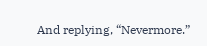And replying, “Nevermore.”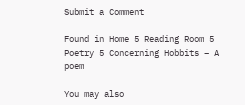Submit a Comment

Found in Home 5 Reading Room 5 Poetry 5 Concerning Hobbits – A poem

You may also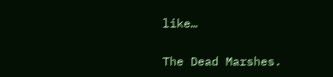like…

The Dead Marshes.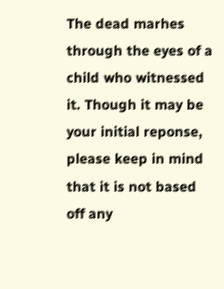The dead marhes through the eyes of a child who witnessed it. Though it may be your initial reponse, please keep in mind that it is not based off any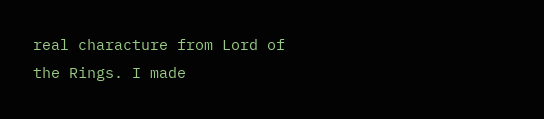real characture from Lord of the Rings. I made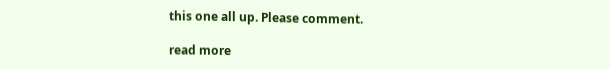this one all up. Please comment.

read more